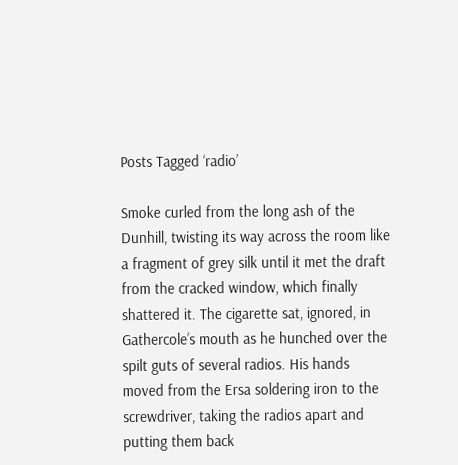Posts Tagged ‘radio’

Smoke curled from the long ash of the Dunhill, twisting its way across the room like a fragment of grey silk until it met the draft from the cracked window, which finally shattered it. The cigarette sat, ignored, in Gathercole’s mouth as he hunched over the spilt guts of several radios. His hands moved from the Ersa soldering iron to the screwdriver, taking the radios apart and putting them back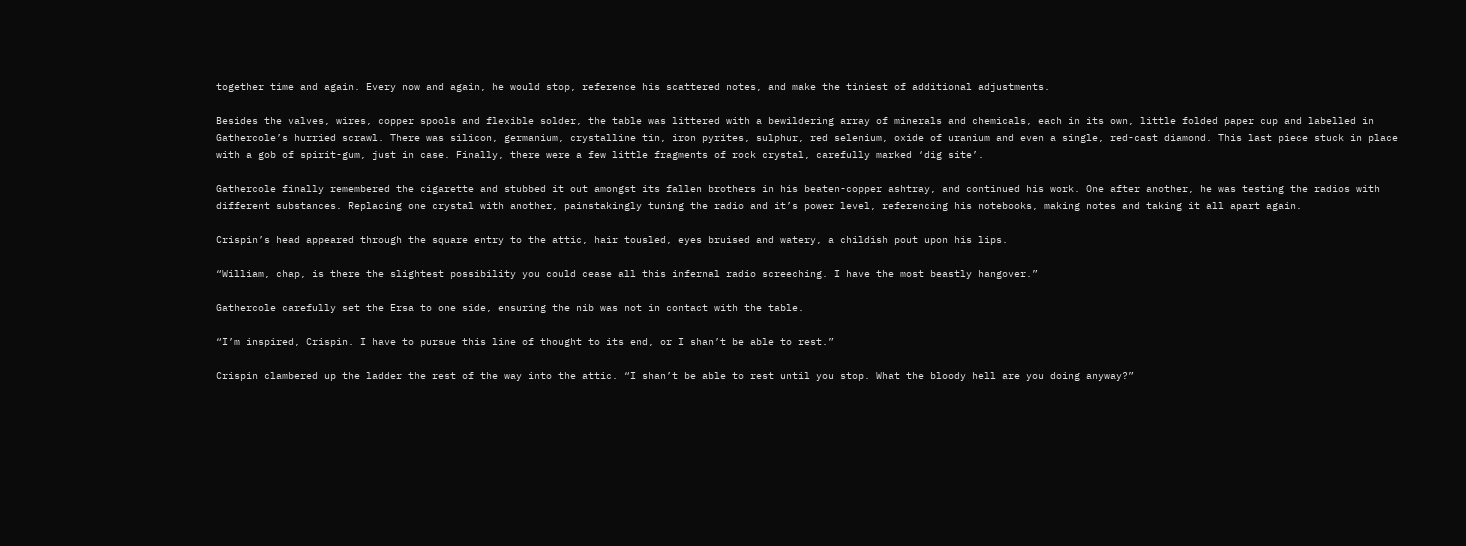together time and again. Every now and again, he would stop, reference his scattered notes, and make the tiniest of additional adjustments.

Besides the valves, wires, copper spools and flexible solder, the table was littered with a bewildering array of minerals and chemicals, each in its own, little folded paper cup and labelled in Gathercole’s hurried scrawl. There was silicon, germanium, crystalline tin, iron pyrites, sulphur, red selenium, oxide of uranium and even a single, red-cast diamond. This last piece stuck in place with a gob of spirit-gum, just in case. Finally, there were a few little fragments of rock crystal, carefully marked ‘dig site’.

Gathercole finally remembered the cigarette and stubbed it out amongst its fallen brothers in his beaten-copper ashtray, and continued his work. One after another, he was testing the radios with different substances. Replacing one crystal with another, painstakingly tuning the radio and it’s power level, referencing his notebooks, making notes and taking it all apart again.

Crispin’s head appeared through the square entry to the attic, hair tousled, eyes bruised and watery, a childish pout upon his lips.

“William, chap, is there the slightest possibility you could cease all this infernal radio screeching. I have the most beastly hangover.”

Gathercole carefully set the Ersa to one side, ensuring the nib was not in contact with the table.

“I’m inspired, Crispin. I have to pursue this line of thought to its end, or I shan’t be able to rest.”

Crispin clambered up the ladder the rest of the way into the attic. “I shan’t be able to rest until you stop. What the bloody hell are you doing anyway?”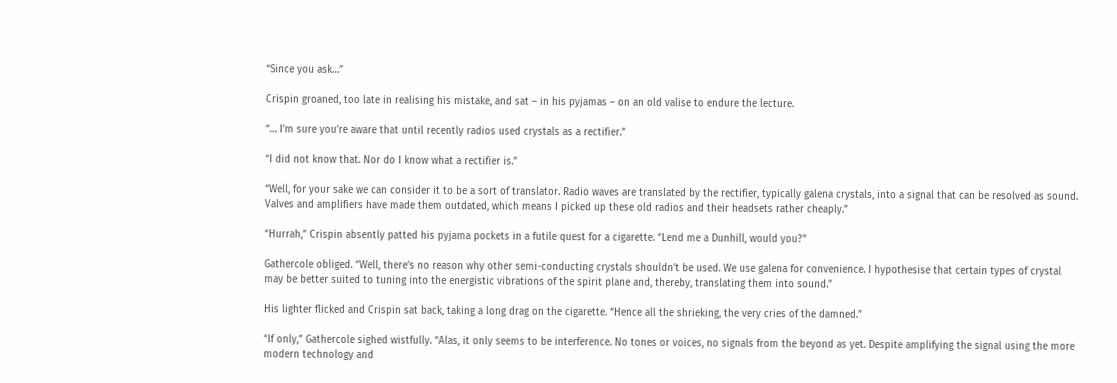“Since you ask…”

Crispin groaned, too late in realising his mistake, and sat – in his pyjamas – on an old valise to endure the lecture.

“… I’m sure you’re aware that until recently radios used crystals as a rectifier.”

“I did not know that. Nor do I know what a rectifier is.”

“Well, for your sake we can consider it to be a sort of translator. Radio waves are translated by the rectifier, typically galena crystals, into a signal that can be resolved as sound. Valves and amplifiers have made them outdated, which means I picked up these old radios and their headsets rather cheaply.”

“Hurrah,” Crispin absently patted his pyjama pockets in a futile quest for a cigarette. “Lend me a Dunhill, would you?”

Gathercole obliged. “Well, there’s no reason why other semi-conducting crystals shouldn’t be used. We use galena for convenience. I hypothesise that certain types of crystal may be better suited to tuning into the energistic vibrations of the spirit plane and, thereby, translating them into sound.”

His lighter flicked and Crispin sat back, taking a long drag on the cigarette. “Hence all the shrieking, the very cries of the damned.”

“If only,” Gathercole sighed wistfully. “Alas, it only seems to be interference. No tones or voices, no signals from the beyond as yet. Despite amplifying the signal using the more modern technology and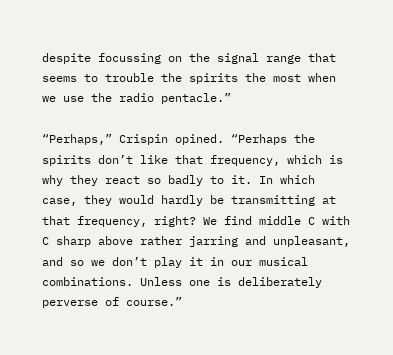despite focussing on the signal range that seems to trouble the spirits the most when we use the radio pentacle.”

“Perhaps,” Crispin opined. “Perhaps the spirits don’t like that frequency, which is why they react so badly to it. In which case, they would hardly be transmitting at that frequency, right? We find middle C with C sharp above rather jarring and unpleasant, and so we don’t play it in our musical combinations. Unless one is deliberately perverse of course.”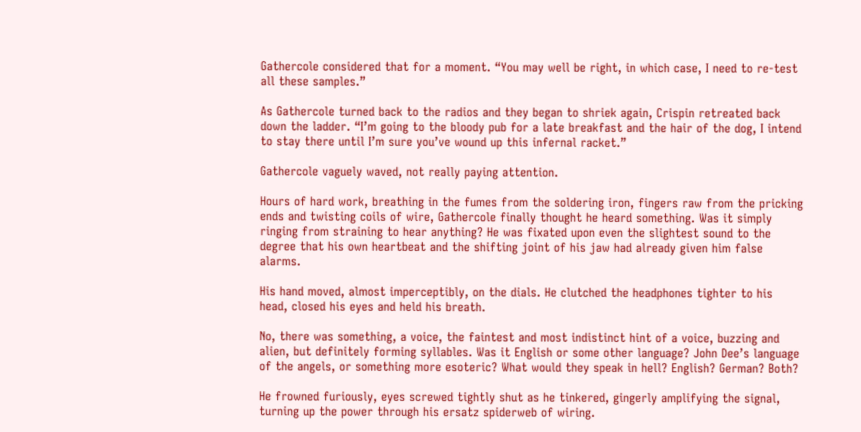Gathercole considered that for a moment. “You may well be right, in which case, I need to re-test all these samples.”

As Gathercole turned back to the radios and they began to shriek again, Crispin retreated back down the ladder. “I’m going to the bloody pub for a late breakfast and the hair of the dog, I intend to stay there until I’m sure you’ve wound up this infernal racket.”

Gathercole vaguely waved, not really paying attention.

Hours of hard work, breathing in the fumes from the soldering iron, fingers raw from the pricking ends and twisting coils of wire, Gathercole finally thought he heard something. Was it simply ringing from straining to hear anything? He was fixated upon even the slightest sound to the degree that his own heartbeat and the shifting joint of his jaw had already given him false alarms.

His hand moved, almost imperceptibly, on the dials. He clutched the headphones tighter to his head, closed his eyes and held his breath.

No, there was something, a voice, the faintest and most indistinct hint of a voice, buzzing and alien, but definitely forming syllables. Was it English or some other language? John Dee’s language of the angels, or something more esoteric? What would they speak in hell? English? German? Both?

He frowned furiously, eyes screwed tightly shut as he tinkered, gingerly amplifying the signal, turning up the power through his ersatz spiderweb of wiring.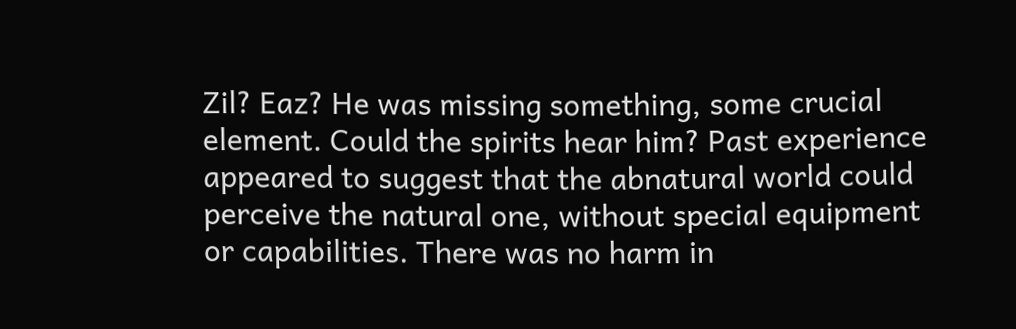Zil? Eaz? He was missing something, some crucial element. Could the spirits hear him? Past experience appeared to suggest that the abnatural world could perceive the natural one, without special equipment or capabilities. There was no harm in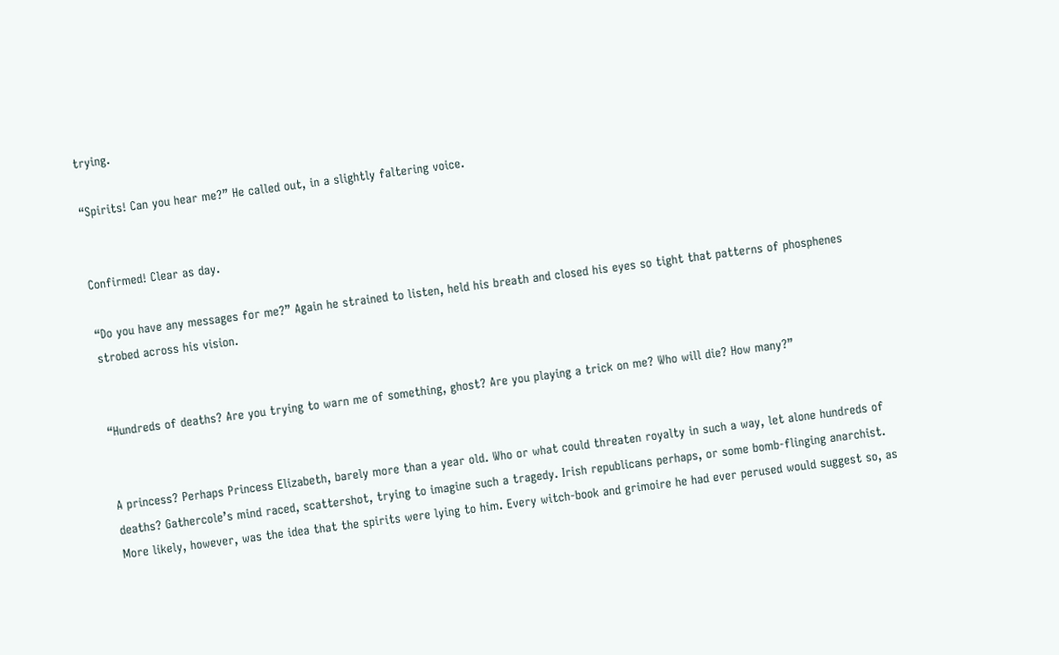trying.

“Spirits! Can you hear me?” He called out, in a slightly faltering voice.


Confirmed! Clear as day.

“Do you have any messages for me?” Again he strained to listen, held his breath and closed his eyes so tight that patterns of phosphenes strobed across his vision.


“Hundreds of deaths? Are you trying to warn me of something, ghost? Are you playing a trick on me? Who will die? How many?”


A princess? Perhaps Princess Elizabeth, barely more than a year old. Who or what could threaten royalty in such a way, let alone hundreds of deaths? Gathercole’s mind raced, scattershot, trying to imagine such a tragedy. Irish republicans perhaps, or some bomb-flinging anarchist. More likely, however, was the idea that the spirits were lying to him. Every witch-book and grimoire he had ever perused would suggest so, as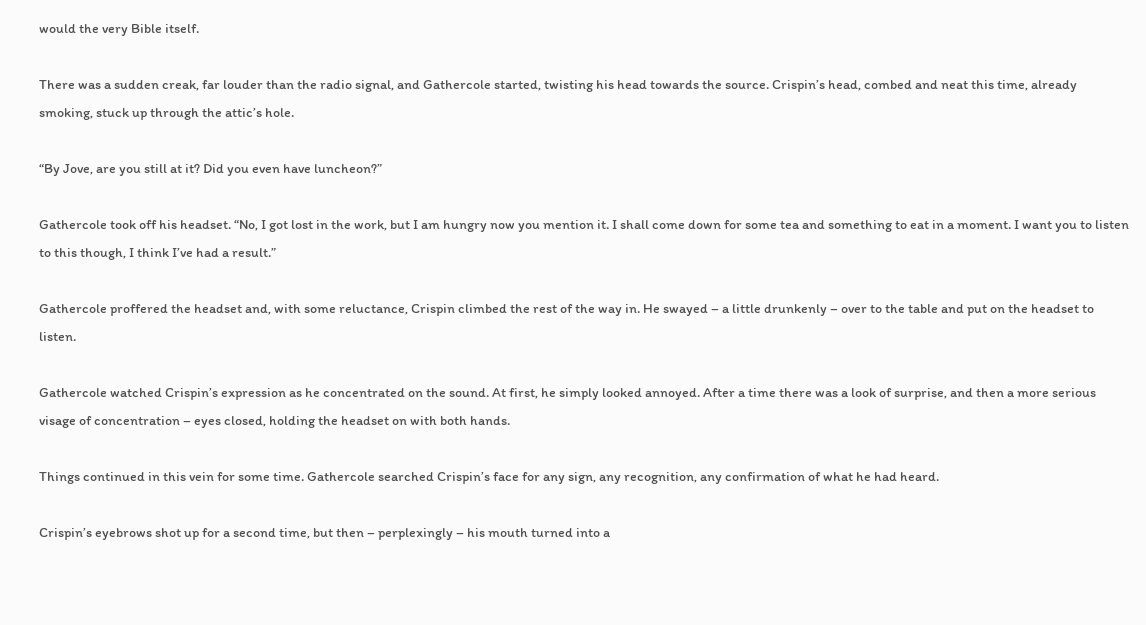would the very Bible itself.

There was a sudden creak, far louder than the radio signal, and Gathercole started, twisting his head towards the source. Crispin’s head, combed and neat this time, already smoking, stuck up through the attic’s hole.

“By Jove, are you still at it? Did you even have luncheon?”

Gathercole took off his headset. “No, I got lost in the work, but I am hungry now you mention it. I shall come down for some tea and something to eat in a moment. I want you to listen to this though, I think I’ve had a result.”

Gathercole proffered the headset and, with some reluctance, Crispin climbed the rest of the way in. He swayed – a little drunkenly – over to the table and put on the headset to listen.

Gathercole watched Crispin’s expression as he concentrated on the sound. At first, he simply looked annoyed. After a time there was a look of surprise, and then a more serious visage of concentration – eyes closed, holding the headset on with both hands.

Things continued in this vein for some time. Gathercole searched Crispin’s face for any sign, any recognition, any confirmation of what he had heard.

Crispin’s eyebrows shot up for a second time, but then – perplexingly – his mouth turned into a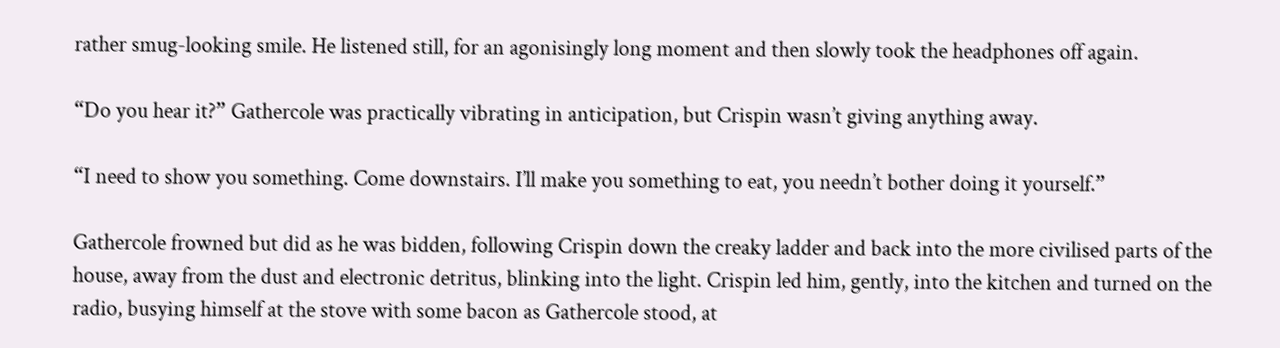rather smug-looking smile. He listened still, for an agonisingly long moment and then slowly took the headphones off again.

“Do you hear it?” Gathercole was practically vibrating in anticipation, but Crispin wasn’t giving anything away.

“I need to show you something. Come downstairs. I’ll make you something to eat, you needn’t bother doing it yourself.”

Gathercole frowned but did as he was bidden, following Crispin down the creaky ladder and back into the more civilised parts of the house, away from the dust and electronic detritus, blinking into the light. Crispin led him, gently, into the kitchen and turned on the radio, busying himself at the stove with some bacon as Gathercole stood, at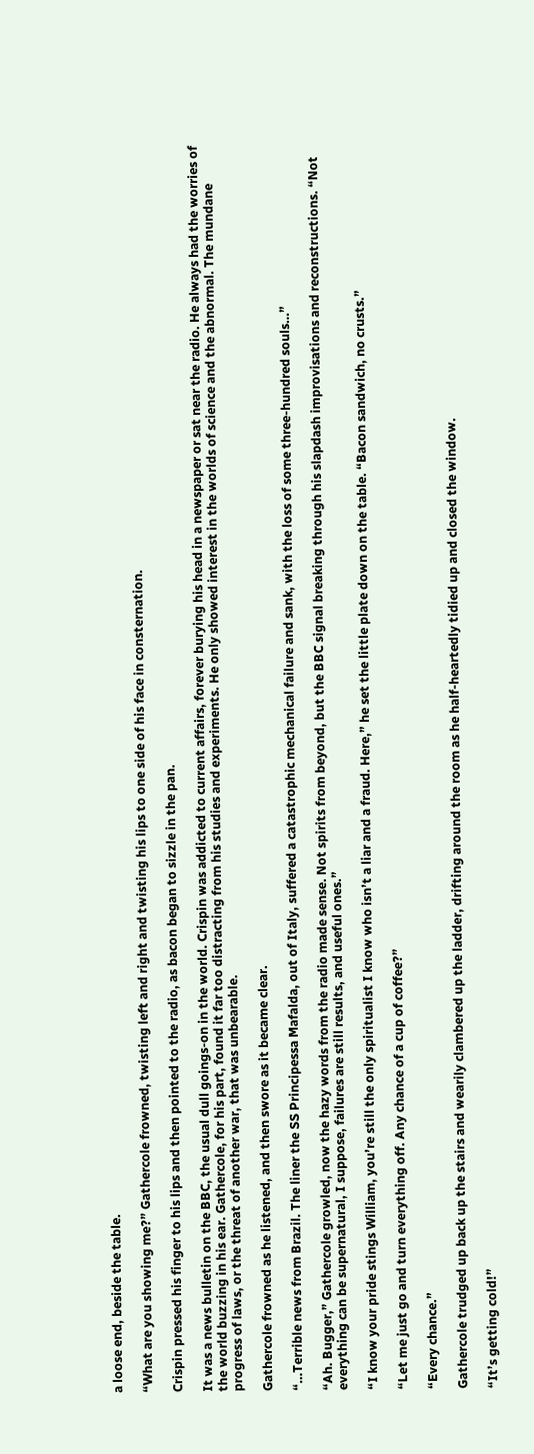a loose end, beside the table.

“What are you showing me?” Gathercole frowned, twisting left and right and twisting his lips to one side of his face in consternation.

Crispin pressed his finger to his lips and then pointed to the radio, as bacon began to sizzle in the pan.

It was a news bulletin on the BBC, the usual dull goings-on in the world. Crispin was addicted to current affairs, forever burying his head in a newspaper or sat near the radio. He always had the worries of the world buzzing in his ear. Gathercole, for his part, found it far too distracting from his studies and experiments. He only showed interest in the worlds of science and the abnormal. The mundane progress of laws, or the threat of another war, that was unbearable.

Gathercole frowned as he listened, and then swore as it became clear.

“…Terrible news from Brazil. The liner the SS Principessa Mafalda, out of Italy, suffered a catastrophic mechanical failure and sank, with the loss of some three-hundred souls…”

“Ah. Bugger,” Gathercole growled, now the hazy words from the radio made sense. Not spirits from beyond, but the BBC signal breaking through his slapdash improvisations and reconstructions. “Not everything can be supernatural, I suppose, failures are still results, and useful ones.”

“I know your pride stings William, you’re still the only spiritualist I know who isn’t a liar and a fraud. Here,” he set the little plate down on the table. “Bacon sandwich, no crusts.”

“Let me just go and turn everything off. Any chance of a cup of coffee?”

“Every chance.”

Gathercole trudged up back up the stairs and wearily clambered up the ladder, drifting around the room as he half-heartedly tidied up and closed the window.

“It’s getting cold!”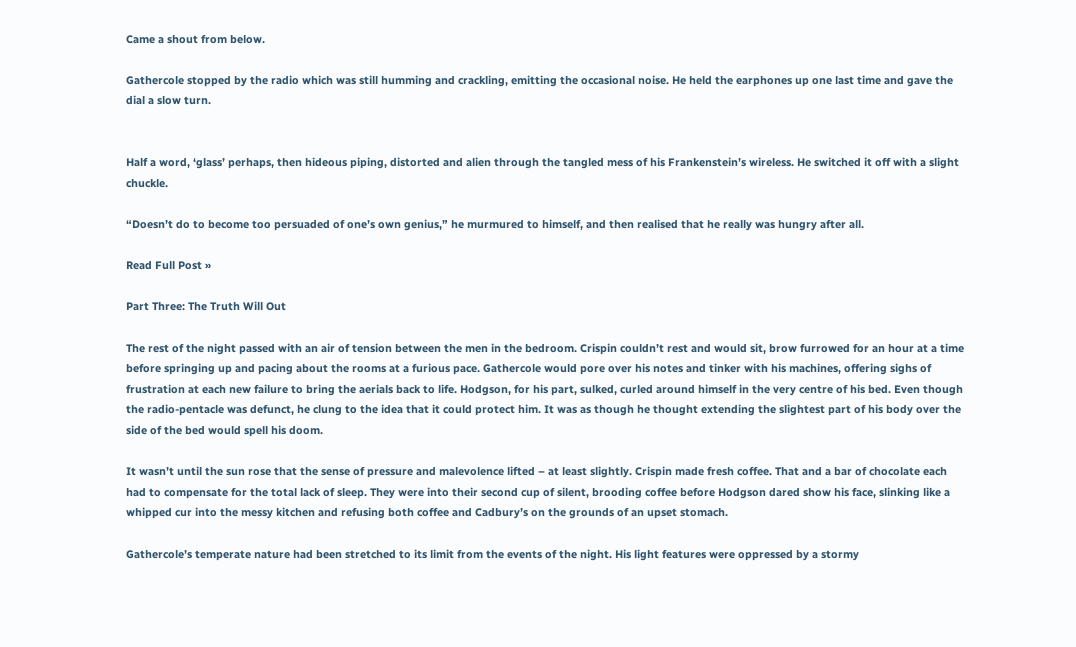Came a shout from below.

Gathercole stopped by the radio which was still humming and crackling, emitting the occasional noise. He held the earphones up one last time and gave the dial a slow turn.


Half a word, ‘glass’ perhaps, then hideous piping, distorted and alien through the tangled mess of his Frankenstein’s wireless. He switched it off with a slight chuckle.

“Doesn’t do to become too persuaded of one’s own genius,” he murmured to himself, and then realised that he really was hungry after all.

Read Full Post »

Part Three: The Truth Will Out

The rest of the night passed with an air of tension between the men in the bedroom. Crispin couldn’t rest and would sit, brow furrowed for an hour at a time before springing up and pacing about the rooms at a furious pace. Gathercole would pore over his notes and tinker with his machines, offering sighs of frustration at each new failure to bring the aerials back to life. Hodgson, for his part, sulked, curled around himself in the very centre of his bed. Even though the radio-pentacle was defunct, he clung to the idea that it could protect him. It was as though he thought extending the slightest part of his body over the side of the bed would spell his doom.

It wasn’t until the sun rose that the sense of pressure and malevolence lifted – at least slightly. Crispin made fresh coffee. That and a bar of chocolate each had to compensate for the total lack of sleep. They were into their second cup of silent, brooding coffee before Hodgson dared show his face, slinking like a whipped cur into the messy kitchen and refusing both coffee and Cadbury’s on the grounds of an upset stomach.

Gathercole’s temperate nature had been stretched to its limit from the events of the night. His light features were oppressed by a stormy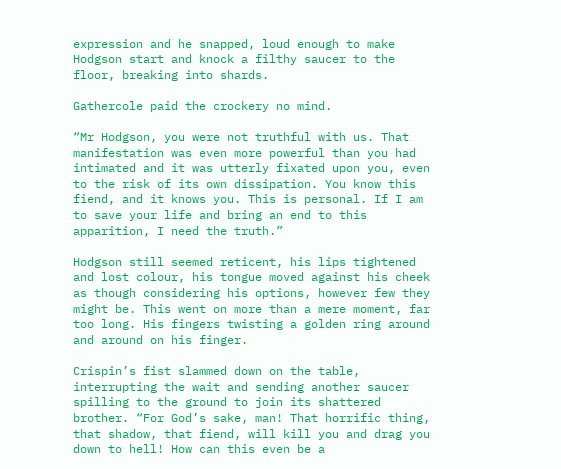expression and he snapped, loud enough to make Hodgson start and knock a filthy saucer to the floor, breaking into shards.

Gathercole paid the crockery no mind.

“Mr Hodgson, you were not truthful with us. That manifestation was even more powerful than you had intimated and it was utterly fixated upon you, even to the risk of its own dissipation. You know this fiend, and it knows you. This is personal. If I am to save your life and bring an end to this apparition, I need the truth.”

Hodgson still seemed reticent, his lips tightened and lost colour, his tongue moved against his cheek as though considering his options, however few they might be. This went on more than a mere moment, far too long. His fingers twisting a golden ring around and around on his finger.

Crispin’s fist slammed down on the table, interrupting the wait and sending another saucer spilling to the ground to join its shattered brother. “For God’s sake, man! That horrific thing, that shadow, that fiend, will kill you and drag you down to hell! How can this even be a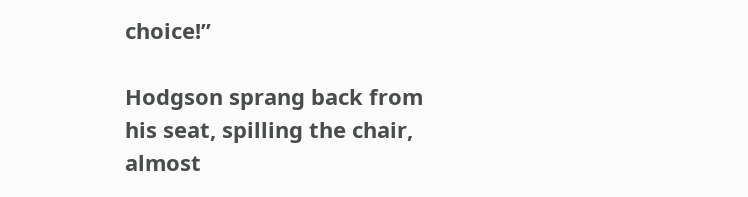choice!”

Hodgson sprang back from his seat, spilling the chair, almost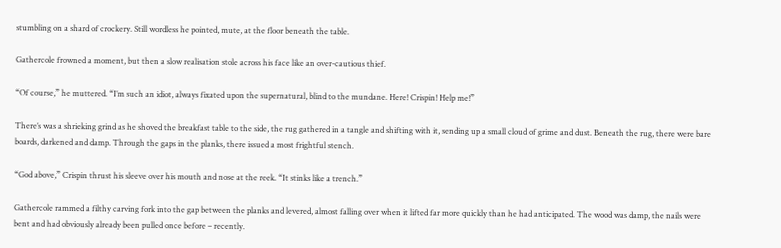stumbling on a shard of crockery. Still wordless he pointed, mute, at the floor beneath the table.

Gathercole frowned a moment, but then a slow realisation stole across his face like an over-cautious thief.

“Of course,” he muttered. “I’m such an idiot, always fixated upon the supernatural, blind to the mundane. Here! Crispin! Help me!”

There’s was a shrieking grind as he shoved the breakfast table to the side, the rug gathered in a tangle and shifting with it, sending up a small cloud of grime and dust. Beneath the rug, there were bare boards, darkened and damp. Through the gaps in the planks, there issued a most frightful stench.

“God above,” Crispin thrust his sleeve over his mouth and nose at the reek. “It stinks like a trench.”

Gathercole rammed a filthy carving fork into the gap between the planks and levered, almost falling over when it lifted far more quickly than he had anticipated. The wood was damp, the nails were bent and had obviously already been pulled once before – recently.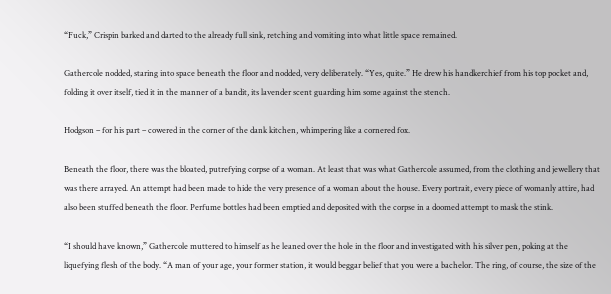“Fuck,” Crispin barked and darted to the already full sink, retching and vomiting into what little space remained.

Gathercole nodded, staring into space beneath the floor and nodded, very deliberately. “Yes, quite.” He drew his handkerchief from his top pocket and, folding it over itself, tied it in the manner of a bandit, its lavender scent guarding him some against the stench.

Hodgson – for his part – cowered in the corner of the dank kitchen, whimpering like a cornered fox.

Beneath the floor, there was the bloated, putrefying corpse of a woman. At least that was what Gathercole assumed, from the clothing and jewellery that was there arrayed. An attempt had been made to hide the very presence of a woman about the house. Every portrait, every piece of womanly attire, had also been stuffed beneath the floor. Perfume bottles had been emptied and deposited with the corpse in a doomed attempt to mask the stink.

“I should have known,” Gathercole muttered to himself as he leaned over the hole in the floor and investigated with his silver pen, poking at the liquefying flesh of the body. “A man of your age, your former station, it would beggar belief that you were a bachelor. The ring, of course, the size of the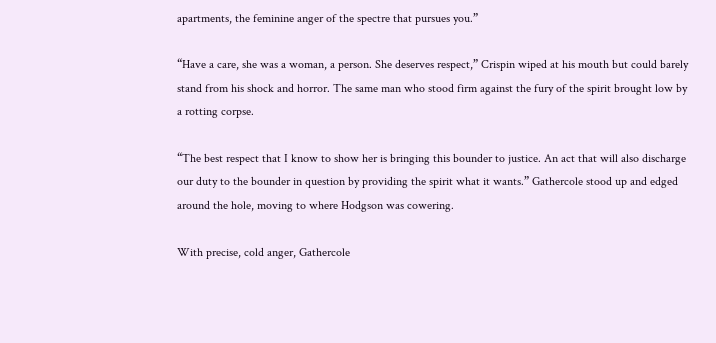apartments, the feminine anger of the spectre that pursues you.”

“Have a care, she was a woman, a person. She deserves respect,” Crispin wiped at his mouth but could barely stand from his shock and horror. The same man who stood firm against the fury of the spirit brought low by a rotting corpse.

“The best respect that I know to show her is bringing this bounder to justice. An act that will also discharge our duty to the bounder in question by providing the spirit what it wants.” Gathercole stood up and edged around the hole, moving to where Hodgson was cowering.

With precise, cold anger, Gathercole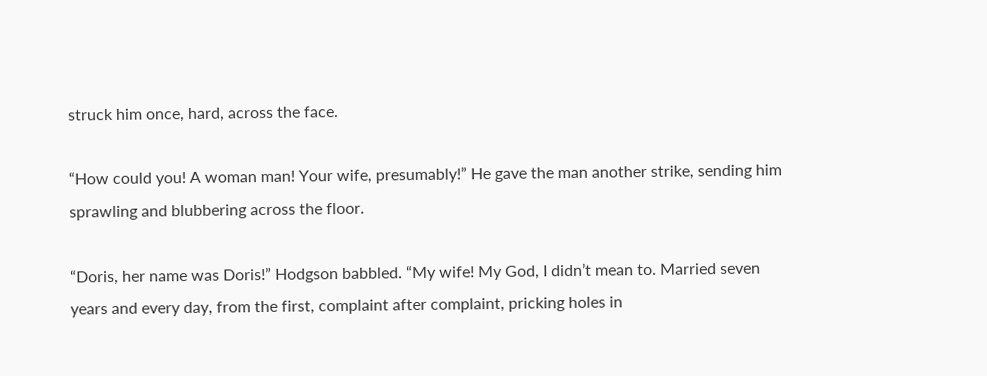struck him once, hard, across the face.

“How could you! A woman man! Your wife, presumably!” He gave the man another strike, sending him sprawling and blubbering across the floor.

“Doris, her name was Doris!” Hodgson babbled. “My wife! My God, I didn’t mean to. Married seven years and every day, from the first, complaint after complaint, pricking holes in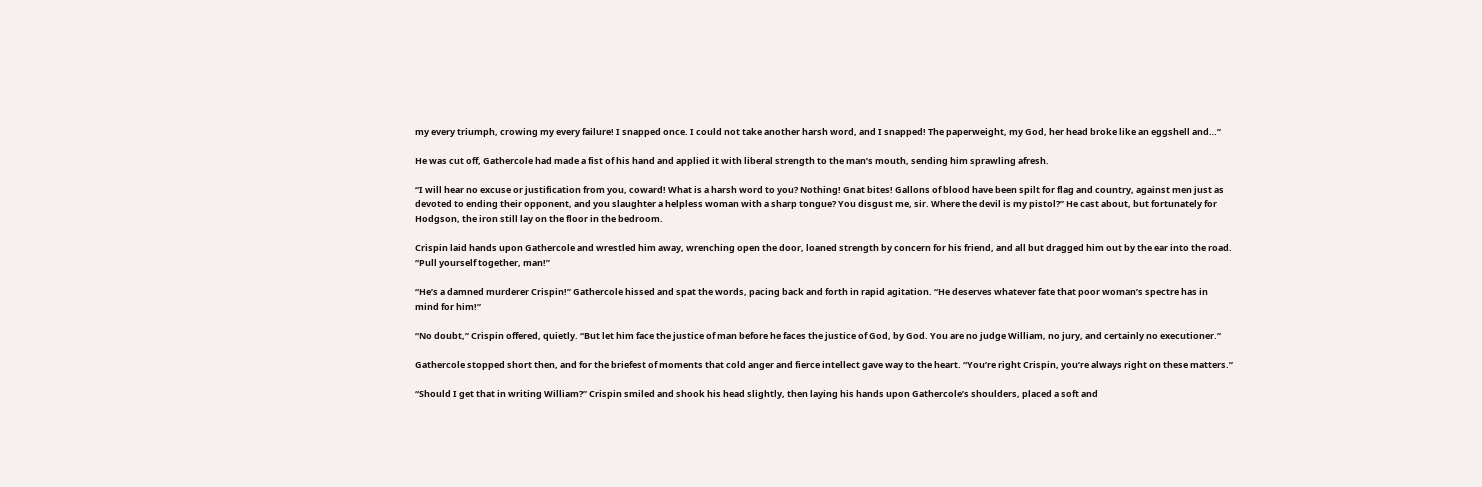my every triumph, crowing my every failure! I snapped once. I could not take another harsh word, and I snapped! The paperweight, my God, her head broke like an eggshell and…”

He was cut off, Gathercole had made a fist of his hand and applied it with liberal strength to the man’s mouth, sending him sprawling afresh.

“I will hear no excuse or justification from you, coward! What is a harsh word to you? Nothing! Gnat bites! Gallons of blood have been spilt for flag and country, against men just as devoted to ending their opponent, and you slaughter a helpless woman with a sharp tongue? You disgust me, sir. Where the devil is my pistol?” He cast about, but fortunately for Hodgson, the iron still lay on the floor in the bedroom.

Crispin laid hands upon Gathercole and wrestled him away, wrenching open the door, loaned strength by concern for his friend, and all but dragged him out by the ear into the road. “Pull yourself together, man!”

“He’s a damned murderer Crispin!” Gathercole hissed and spat the words, pacing back and forth in rapid agitation. “He deserves whatever fate that poor woman’s spectre has in mind for him!”

“No doubt,” Crispin offered, quietly. “But let him face the justice of man before he faces the justice of God, by God. You are no judge William, no jury, and certainly no executioner.”

Gathercole stopped short then, and for the briefest of moments that cold anger and fierce intellect gave way to the heart. “You’re right Crispin, you’re always right on these matters.”

“Should I get that in writing William?” Crispin smiled and shook his head slightly, then laying his hands upon Gathercole’s shoulders, placed a soft and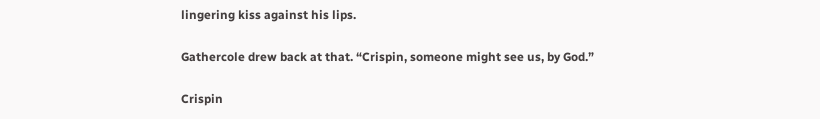lingering kiss against his lips.

Gathercole drew back at that. “Crispin, someone might see us, by God.”

Crispin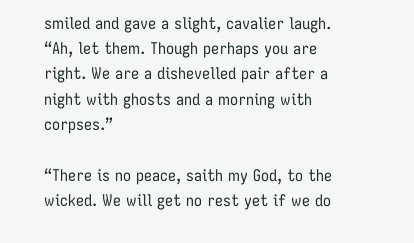smiled and gave a slight, cavalier laugh. “Ah, let them. Though perhaps you are right. We are a dishevelled pair after a night with ghosts and a morning with corpses.”

“There is no peace, saith my God, to the wicked. We will get no rest yet if we do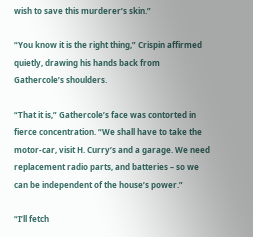wish to save this murderer’s skin.”

“You know it is the right thing,” Crispin affirmed quietly, drawing his hands back from Gathercole’s shoulders.

“That it is,” Gathercole’s face was contorted in fierce concentration. “We shall have to take the motor-car, visit H. Curry’s and a garage. We need replacement radio parts, and batteries – so we can be independent of the house’s power.”

“I’ll fetch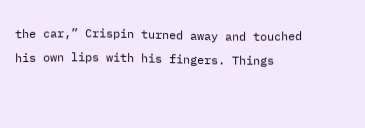the car,” Crispin turned away and touched his own lips with his fingers. Things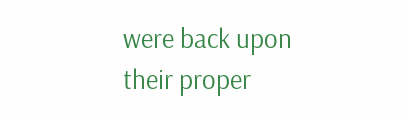were back upon their proper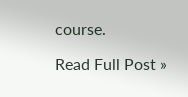course.

Read Full Post »